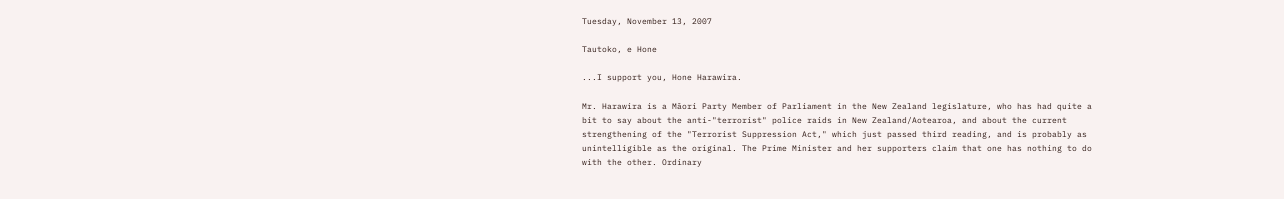Tuesday, November 13, 2007

Tautoko, e Hone

...I support you, Hone Harawira.

Mr. Harawira is a Māori Party Member of Parliament in the New Zealand legislature, who has had quite a bit to say about the anti-"terrorist" police raids in New Zealand/Aotearoa, and about the current strengthening of the "Terrorist Suppression Act," which just passed third reading, and is probably as unintelligible as the original. The Prime Minister and her supporters claim that one has nothing to do with the other. Ordinary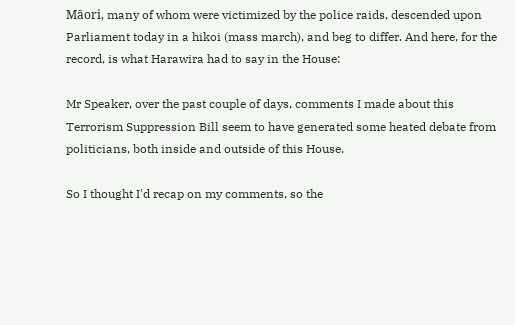Māori, many of whom were victimized by the police raids, descended upon Parliament today in a hikoi (mass march), and beg to differ. And here, for the record, is what Harawira had to say in the House:

Mr Speaker, over the past couple of days, comments I made about this
Terrorism Suppression Bill seem to have generated some heated debate from
politicians, both inside and outside of this House.

So I thought I'd recap on my comments, so the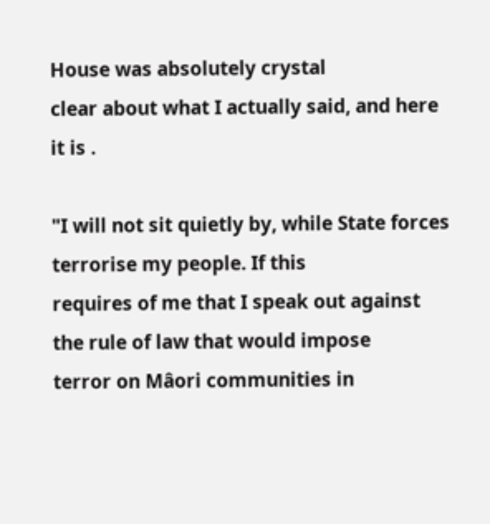House was absolutely crystal
clear about what I actually said, and here it is .

"I will not sit quietly by, while State forces terrorise my people. If this
requires of me that I speak out against the rule of law that would impose
terror on Mâori communities in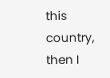this country, then I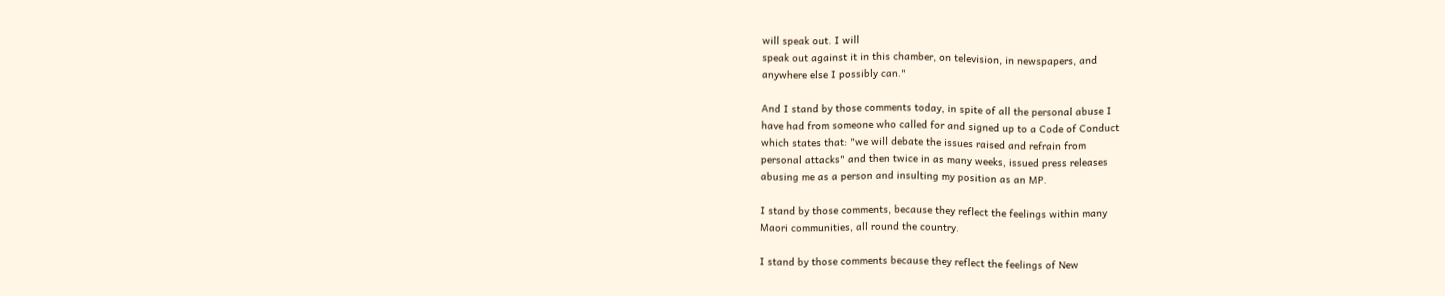will speak out. I will
speak out against it in this chamber, on television, in newspapers, and
anywhere else I possibly can."

And I stand by those comments today, in spite of all the personal abuse I
have had from someone who called for and signed up to a Code of Conduct
which states that: "we will debate the issues raised and refrain from
personal attacks" and then twice in as many weeks, issued press releases
abusing me as a person and insulting my position as an MP.

I stand by those comments, because they reflect the feelings within many
Maori communities, all round the country.

I stand by those comments because they reflect the feelings of New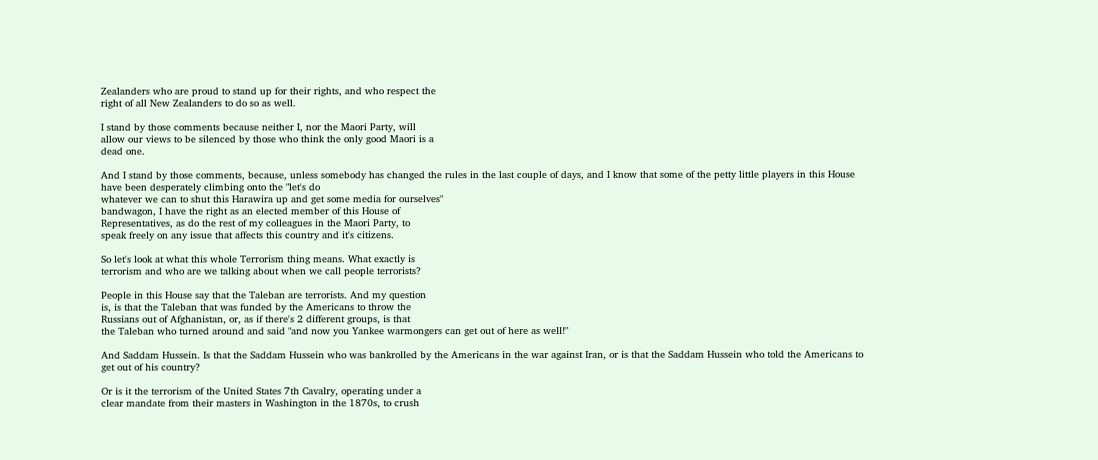Zealanders who are proud to stand up for their rights, and who respect the
right of all New Zealanders to do so as well.

I stand by those comments because neither I, nor the Maori Party, will
allow our views to be silenced by those who think the only good Maori is a
dead one.

And I stand by those comments, because, unless somebody has changed the rules in the last couple of days, and I know that some of the petty little players in this House have been desperately climbing onto the "let's do
whatever we can to shut this Harawira up and get some media for ourselves"
bandwagon, I have the right as an elected member of this House of
Representatives, as do the rest of my colleagues in the Maori Party, to
speak freely on any issue that affects this country and it's citizens.

So let's look at what this whole Terrorism thing means. What exactly is
terrorism and who are we talking about when we call people terrorists?

People in this House say that the Taleban are terrorists. And my question
is, is that the Taleban that was funded by the Americans to throw the
Russians out of Afghanistan, or, as if there's 2 different groups, is that
the Taleban who turned around and said "and now you Yankee warmongers can get out of here as well!"

And Saddam Hussein. Is that the Saddam Hussein who was bankrolled by the Americans in the war against Iran, or is that the Saddam Hussein who told the Americans to get out of his country?

Or is it the terrorism of the United States 7th Cavalry, operating under a
clear mandate from their masters in Washington in the 1870s, to crush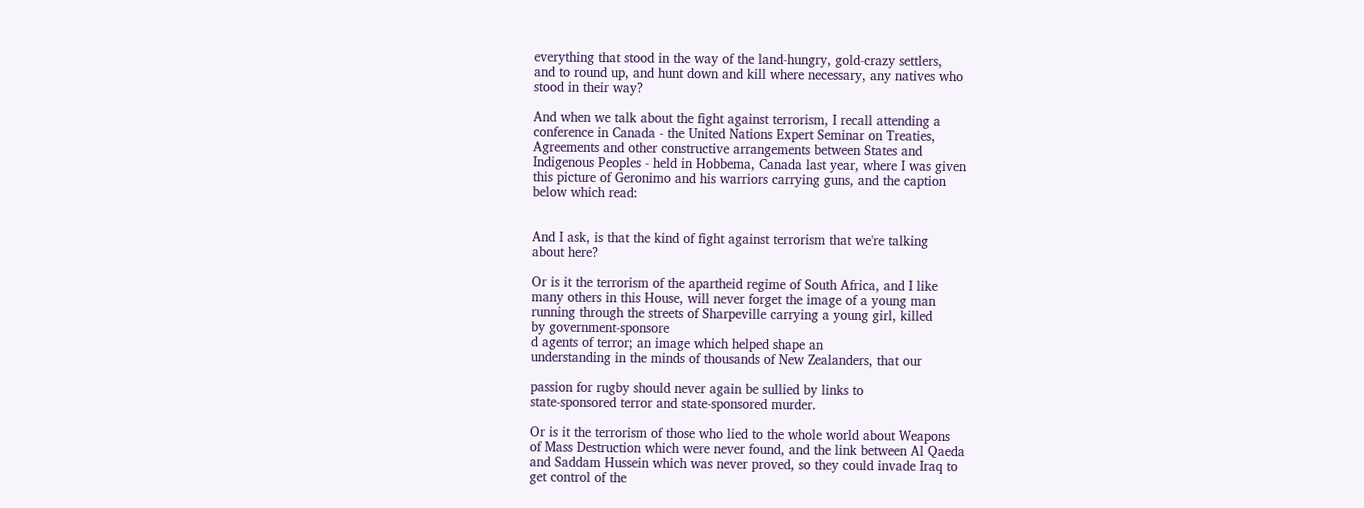everything that stood in the way of the land-hungry, gold-crazy settlers,
and to round up, and hunt down and kill where necessary, any natives who
stood in their way?

And when we talk about the fight against terrorism, I recall attending a
conference in Canada - the United Nations Expert Seminar on Treaties,
Agreements and other constructive arrangements between States and
Indigenous Peoples - held in Hobbema, Canada last year, where I was given
this picture of Geronimo and his warriors carrying guns, and the caption
below which read:


And I ask, is that the kind of fight against terrorism that we're talking
about here?

Or is it the terrorism of the apartheid regime of South Africa, and I like
many others in this House, will never forget the image of a young man
running through the streets of Sharpeville carrying a young girl, killed
by government-sponsore
d agents of terror; an image which helped shape an
understanding in the minds of thousands of New Zealanders, that our

passion for rugby should never again be sullied by links to
state-sponsored terror and state-sponsored murder.

Or is it the terrorism of those who lied to the whole world about Weapons
of Mass Destruction which were never found, and the link between Al Qaeda
and Saddam Hussein which was never proved, so they could invade Iraq to
get control of the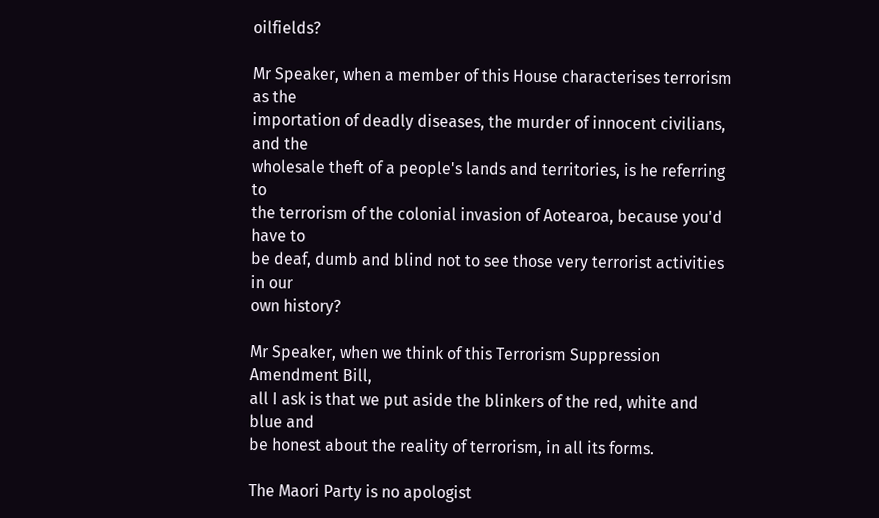oilfields?

Mr Speaker, when a member of this House characterises terrorism as the
importation of deadly diseases, the murder of innocent civilians, and the
wholesale theft of a people's lands and territories, is he referring to
the terrorism of the colonial invasion of Aotearoa, because you'd have to
be deaf, dumb and blind not to see those very terrorist activities in our
own history?

Mr Speaker, when we think of this Terrorism Suppression Amendment Bill,
all I ask is that we put aside the blinkers of the red, white and blue and
be honest about the reality of terrorism, in all its forms.

The Maori Party is no apologist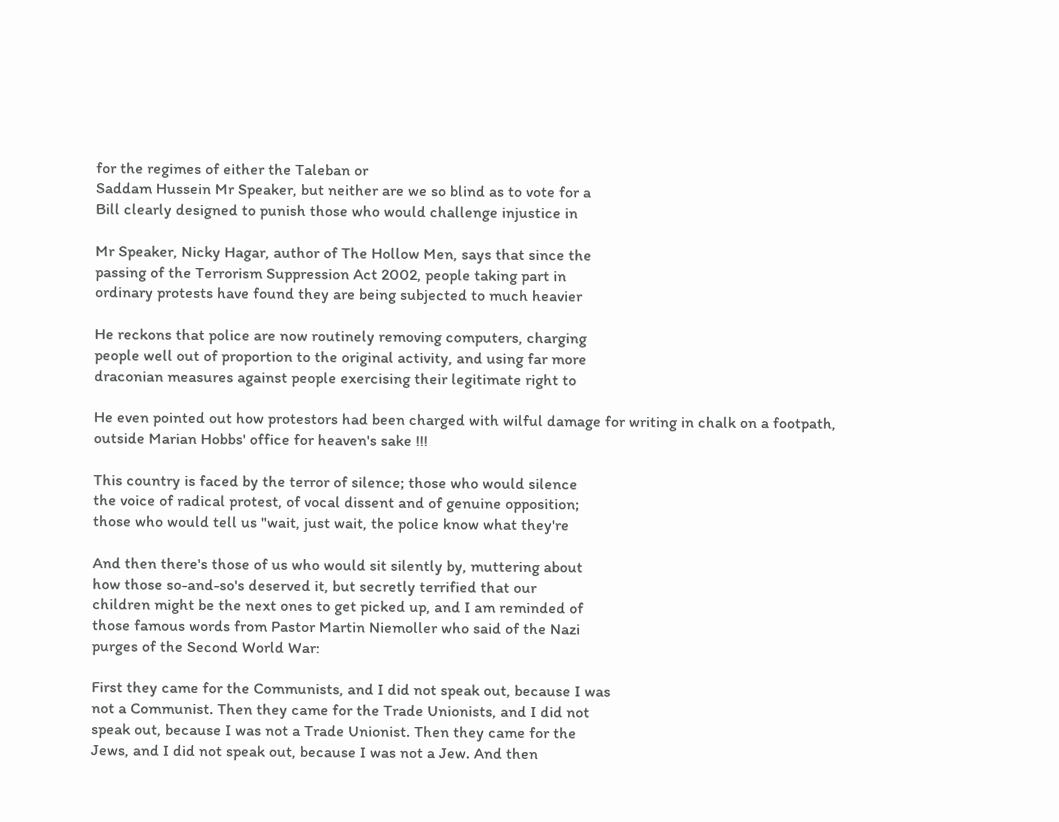for the regimes of either the Taleban or
Saddam Hussein Mr Speaker, but neither are we so blind as to vote for a
Bill clearly designed to punish those who would challenge injustice in

Mr Speaker, Nicky Hagar, author of The Hollow Men, says that since the
passing of the Terrorism Suppression Act 2002, people taking part in
ordinary protests have found they are being subjected to much heavier

He reckons that police are now routinely removing computers, charging
people well out of proportion to the original activity, and using far more
draconian measures against people exercising their legitimate right to

He even pointed out how protestors had been charged with wilful damage for writing in chalk on a footpath, outside Marian Hobbs' office for heaven's sake !!!

This country is faced by the terror of silence; those who would silence
the voice of radical protest, of vocal dissent and of genuine opposition;
those who would tell us "wait, just wait, the police know what they're

And then there's those of us who would sit silently by, muttering about
how those so-and-so's deserved it, but secretly terrified that our
children might be the next ones to get picked up, and I am reminded of
those famous words from Pastor Martin Niemoller who said of the Nazi
purges of the Second World War:

First they came for the Communists, and I did not speak out, because I was
not a Communist. Then they came for the Trade Unionists, and I did not
speak out, because I was not a Trade Unionist. Then they came for the
Jews, and I did not speak out, because I was not a Jew. And then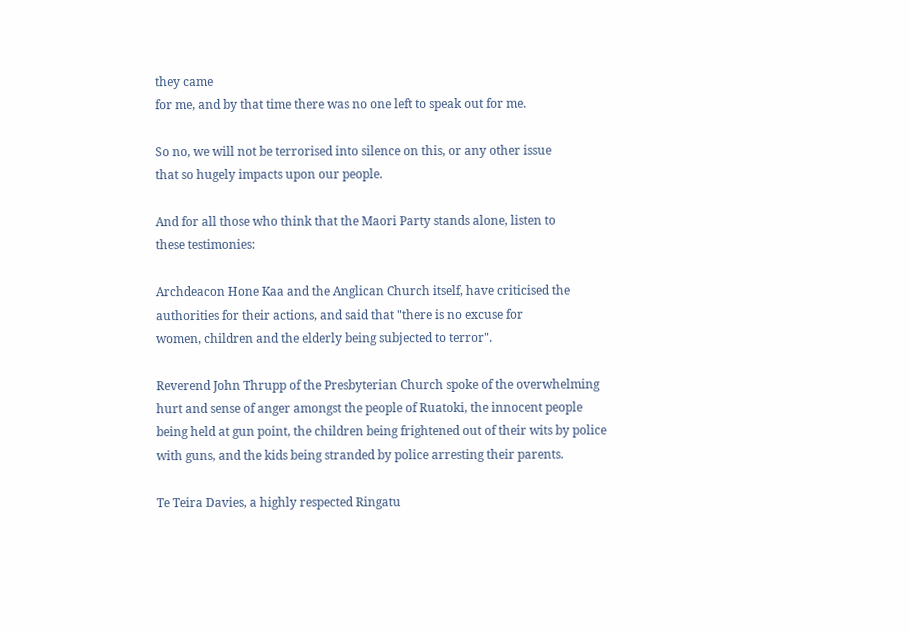they came
for me, and by that time there was no one left to speak out for me.

So no, we will not be terrorised into silence on this, or any other issue
that so hugely impacts upon our people.

And for all those who think that the Maori Party stands alone, listen to
these testimonies:

Archdeacon Hone Kaa and the Anglican Church itself, have criticised the
authorities for their actions, and said that "there is no excuse for
women, children and the elderly being subjected to terror".

Reverend John Thrupp of the Presbyterian Church spoke of the overwhelming hurt and sense of anger amongst the people of Ruatoki, the innocent people being held at gun point, the children being frightened out of their wits by police with guns, and the kids being stranded by police arresting their parents.

Te Teira Davies, a highly respected Ringatu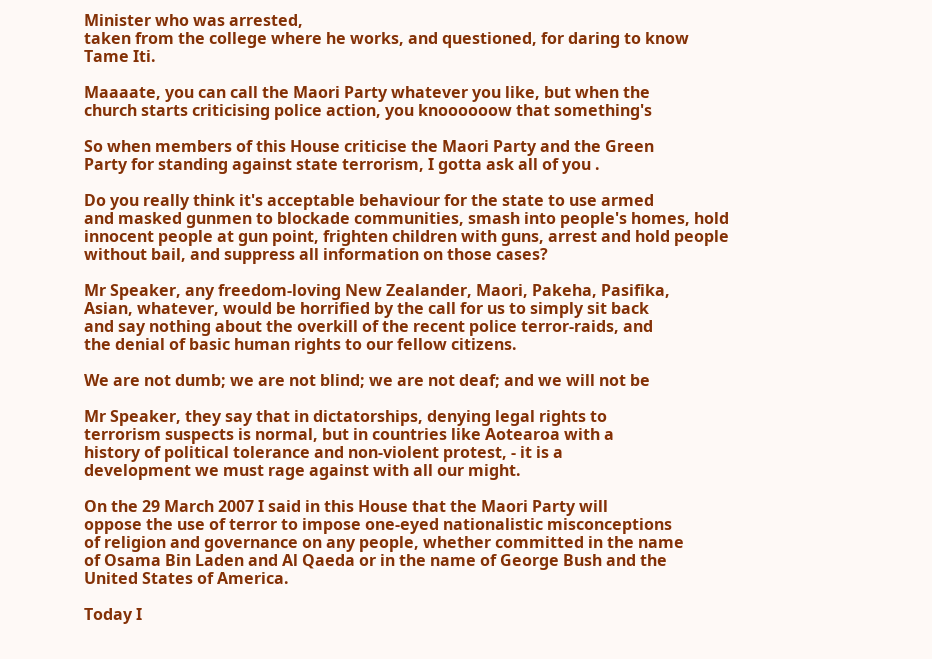Minister who was arrested,
taken from the college where he works, and questioned, for daring to know
Tame Iti.

Maaaate, you can call the Maori Party whatever you like, but when the
church starts criticising police action, you knoooooow that something's

So when members of this House criticise the Maori Party and the Green
Party for standing against state terrorism, I gotta ask all of you .

Do you really think it's acceptable behaviour for the state to use armed
and masked gunmen to blockade communities, smash into people's homes, hold innocent people at gun point, frighten children with guns, arrest and hold people without bail, and suppress all information on those cases?

Mr Speaker, any freedom-loving New Zealander, Maori, Pakeha, Pasifika,
Asian, whatever, would be horrified by the call for us to simply sit back
and say nothing about the overkill of the recent police terror-raids, and
the denial of basic human rights to our fellow citizens.

We are not dumb; we are not blind; we are not deaf; and we will not be

Mr Speaker, they say that in dictatorships, denying legal rights to
terrorism suspects is normal, but in countries like Aotearoa with a
history of political tolerance and non-violent protest, - it is a
development we must rage against with all our might.

On the 29 March 2007 I said in this House that the Maori Party will
oppose the use of terror to impose one-eyed nationalistic misconceptions
of religion and governance on any people, whether committed in the name
of Osama Bin Laden and Al Qaeda or in the name of George Bush and the
United States of America.

Today I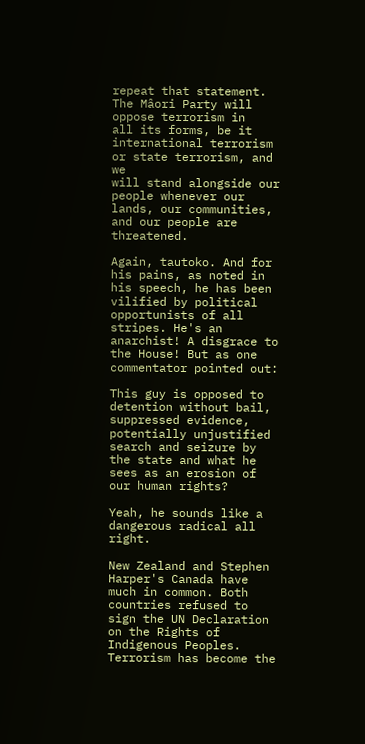repeat that statement. The Mâori Party will oppose terrorism in
all its forms, be it international terrorism or state terrorism, and we
will stand alongside our people whenever our lands, our communities, and our people are threatened.

Again, tautoko. And for his pains, as noted in his speech, he has been vilified by political opportunists of all stripes. He's an anarchist! A disgrace to the House! But as one commentator pointed out:

This guy is opposed to detention without bail, suppressed evidence, potentially unjustified search and seizure by the state and what he sees as an erosion of our human rights?

Yeah, he sounds like a dangerous radical all right.

New Zealand and Stephen Harper's Canada have much in common. Both countries refused to sign the UN Declaration on the Rights of Indigenous Peoples. Terrorism has become the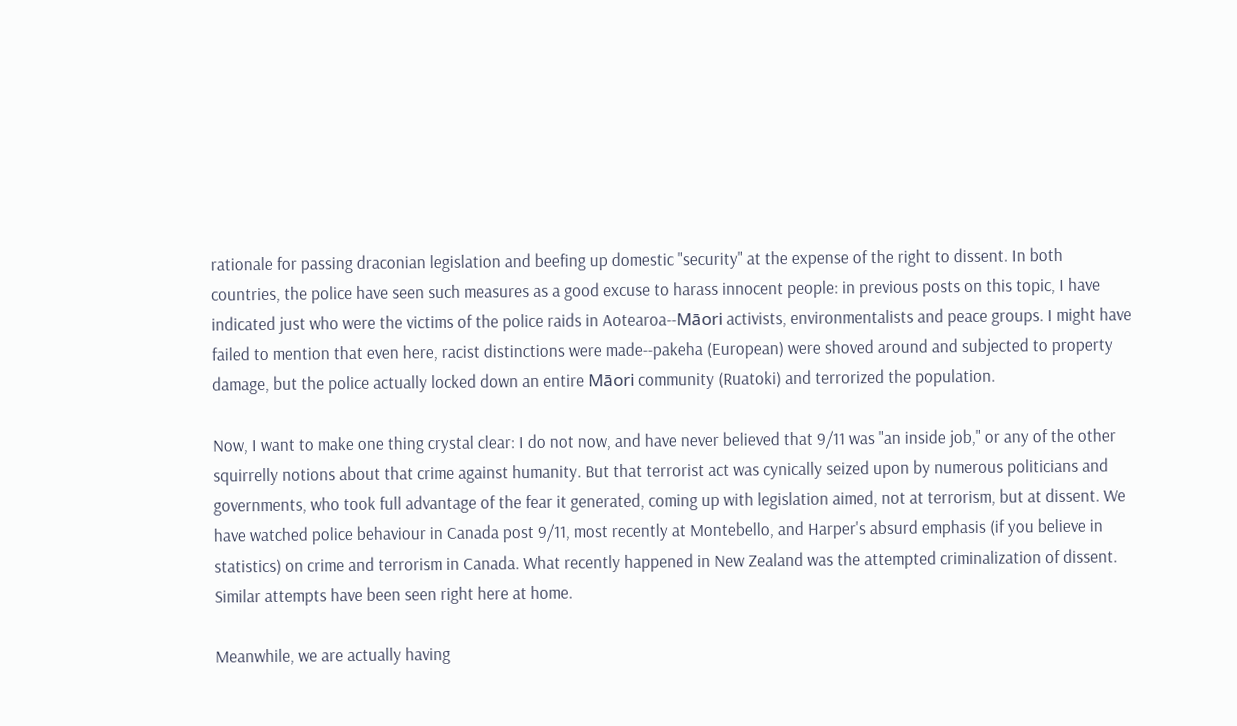rationale for passing draconian legislation and beefing up domestic "security" at the expense of the right to dissent. In both countries, the police have seen such measures as a good excuse to harass innocent people: in previous posts on this topic, I have indicated just who were the victims of the police raids in Aotearoa--Māori activists, environmentalists and peace groups. I might have failed to mention that even here, racist distinctions were made--pakeha (European) were shoved around and subjected to property damage, but the police actually locked down an entire Māori community (Ruatoki) and terrorized the population.

Now, I want to make one thing crystal clear: I do not now, and have never believed that 9/11 was "an inside job," or any of the other squirrelly notions about that crime against humanity. But that terrorist act was cynically seized upon by numerous politicians and governments, who took full advantage of the fear it generated, coming up with legislation aimed, not at terrorism, but at dissent. We have watched police behaviour in Canada post 9/11, most recently at Montebello, and Harper's absurd emphasis (if you believe in statistics) on crime and terrorism in Canada. What recently happened in New Zealand was the attempted criminalization of dissent. Similar attempts have been seen right here at home.

Meanwhile, we are actually having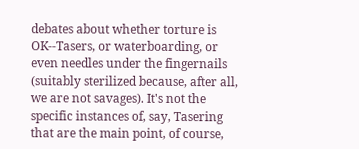debates about whether torture is OK--Tasers, or waterboarding, or even needles under the fingernails (suitably sterilized because, after all, we are not savages). It's not the specific instances of, say, Tasering that are the main point, of course,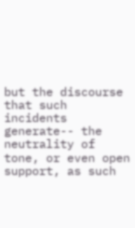but the discourse that such incidents generate-- the neutrality of tone, or even open support, as such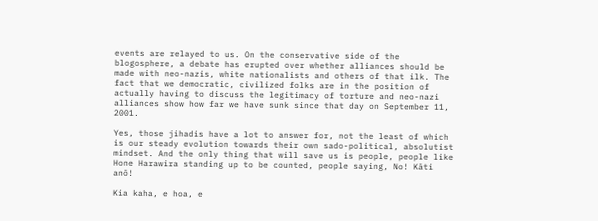events are relayed to us. On the conservative side of the blogosphere, a debate has erupted over whether alliances should be made with neo-nazis, white nationalists and others of that ilk. The fact that we democratic, civilized folks are in the position of actually having to discuss the legitimacy of torture and neo-nazi alliances show how far we have sunk since that day on September 11, 2001.

Yes, those jihadis have a lot to answer for, not the least of which is our steady evolution towards their own sado-political, absolutist mindset. And the only thing that will save us is people, people like Hone Harawira standing up to be counted, people saying, No! Kāti anō!

Kia kaha, e hoa, e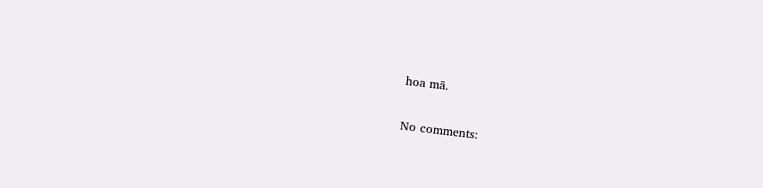hoa mā.

No comments: